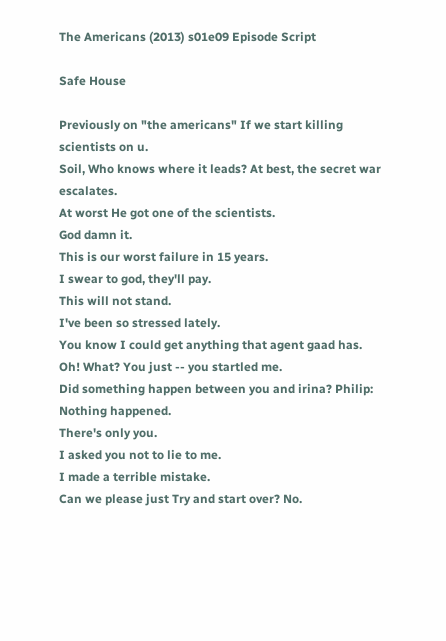The Americans (2013) s01e09 Episode Script

Safe House

Previously on "the americans" If we start killing scientists on u.
Soil, Who knows where it leads? At best, the secret war escalates.
At worst He got one of the scientists.
God damn it.
This is our worst failure in 15 years.
I swear to god, they'll pay.
This will not stand.
I've been so stressed lately.
You know I could get anything that agent gaad has.
Oh! What? You just -- you startled me.
Did something happen between you and irina? Philip: Nothing happened.
There's only you.
I asked you not to lie to me.
I made a terrible mistake.
Can we please just Try and start over? No.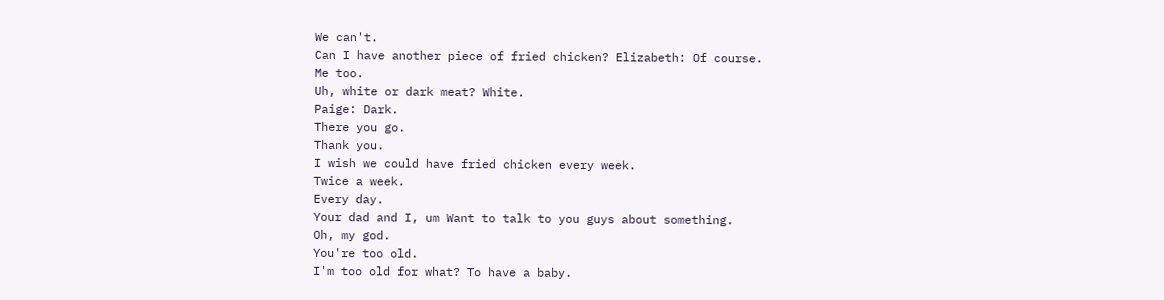We can't.
Can I have another piece of fried chicken? Elizabeth: Of course.
Me too.
Uh, white or dark meat? White.
Paige: Dark.
There you go.
Thank you.
I wish we could have fried chicken every week.
Twice a week.
Every day.
Your dad and I, um Want to talk to you guys about something.
Oh, my god.
You're too old.
I'm too old for what? To have a baby.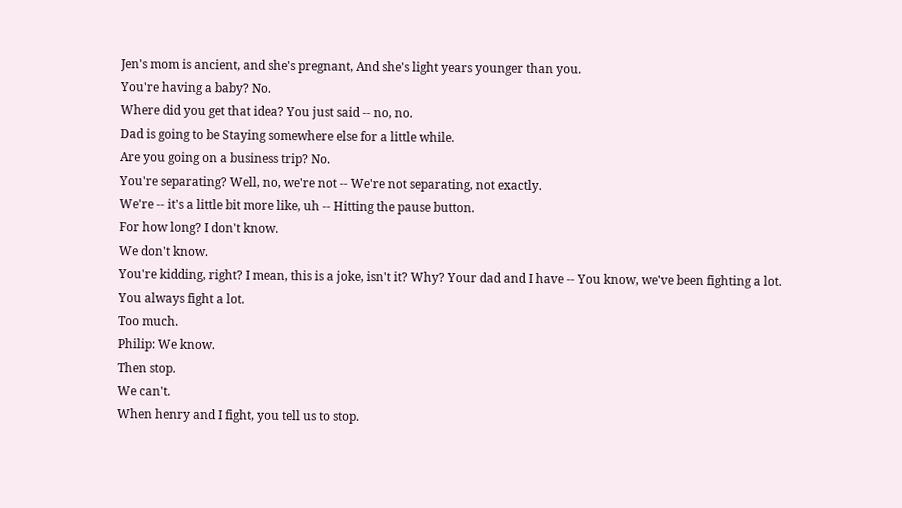Jen's mom is ancient, and she's pregnant, And she's light years younger than you.
You're having a baby? No.
Where did you get that idea? You just said -- no, no.
Dad is going to be Staying somewhere else for a little while.
Are you going on a business trip? No.
You're separating? Well, no, we're not -- We're not separating, not exactly.
We're -- it's a little bit more like, uh -- Hitting the pause button.
For how long? I don't know.
We don't know.
You're kidding, right? I mean, this is a joke, isn't it? Why? Your dad and I have -- You know, we've been fighting a lot.
You always fight a lot.
Too much.
Philip: We know.
Then stop.
We can't.
When henry and I fight, you tell us to stop.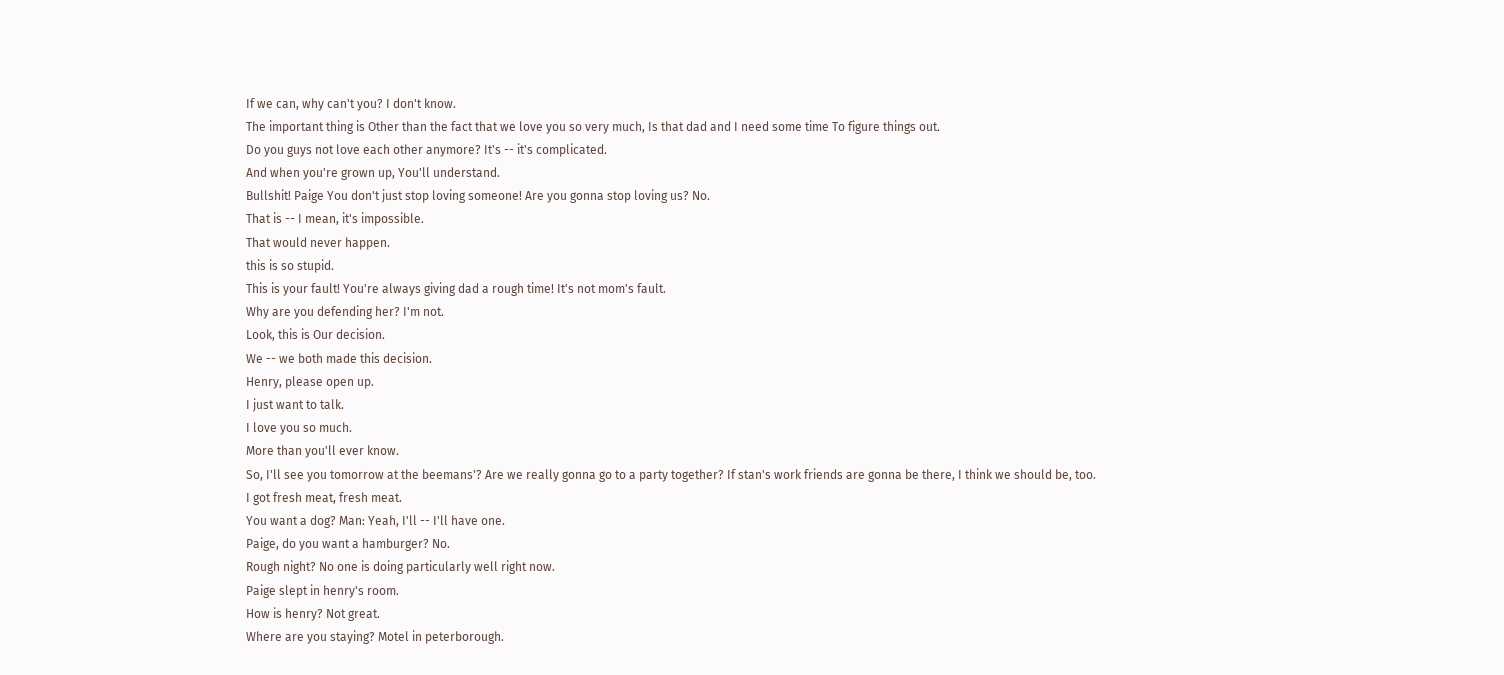If we can, why can't you? I don't know.
The important thing is Other than the fact that we love you so very much, Is that dad and I need some time To figure things out.
Do you guys not love each other anymore? It's -- it's complicated.
And when you're grown up, You'll understand.
Bullshit! Paige You don't just stop loving someone! Are you gonna stop loving us? No.
That is -- I mean, it's impossible.
That would never happen.
this is so stupid.
This is your fault! You're always giving dad a rough time! It's not mom's fault.
Why are you defending her? I'm not.
Look, this is Our decision.
We -- we both made this decision.
Henry, please open up.
I just want to talk.
I love you so much.
More than you'll ever know.
So, I'll see you tomorrow at the beemans'? Are we really gonna go to a party together? If stan's work friends are gonna be there, I think we should be, too.
I got fresh meat, fresh meat.
You want a dog? Man: Yeah, I'll -- I'll have one.
Paige, do you want a hamburger? No.
Rough night? No one is doing particularly well right now.
Paige slept in henry's room.
How is henry? Not great.
Where are you staying? Motel in peterborough.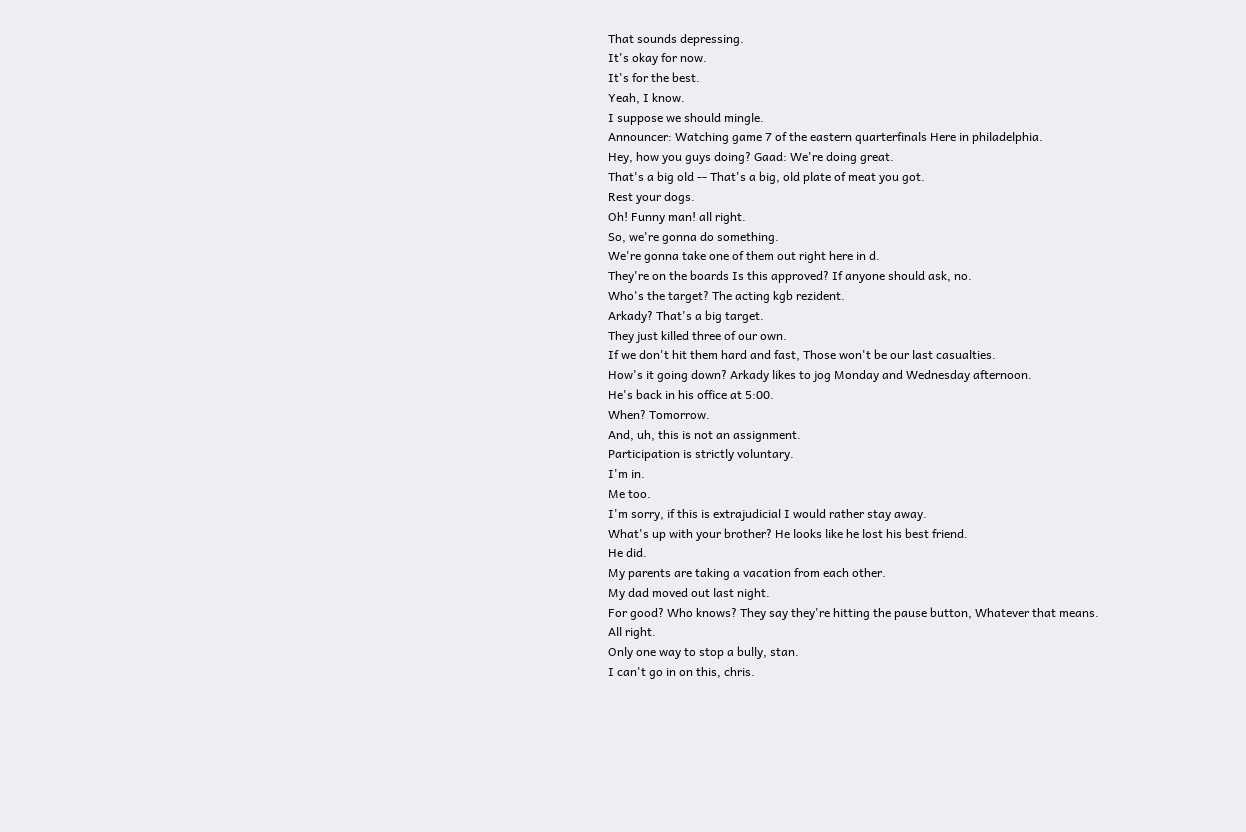That sounds depressing.
It's okay for now.
It's for the best.
Yeah, I know.
I suppose we should mingle.
Announcer: Watching game 7 of the eastern quarterfinals Here in philadelphia.
Hey, how you guys doing? Gaad: We're doing great.
That's a big old -- That's a big, old plate of meat you got.
Rest your dogs.
Oh! Funny man! all right.
So, we're gonna do something.
We're gonna take one of them out right here in d.
They're on the boards Is this approved? If anyone should ask, no.
Who's the target? The acting kgb rezident.
Arkady? That's a big target.
They just killed three of our own.
If we don't hit them hard and fast, Those won't be our last casualties.
How's it going down? Arkady likes to jog Monday and Wednesday afternoon.
He's back in his office at 5:00.
When? Tomorrow.
And, uh, this is not an assignment.
Participation is strictly voluntary.
I'm in.
Me too.
I'm sorry, if this is extrajudicial I would rather stay away.
What's up with your brother? He looks like he lost his best friend.
He did.
My parents are taking a vacation from each other.
My dad moved out last night.
For good? Who knows? They say they're hitting the pause button, Whatever that means.
All right.
Only one way to stop a bully, stan.
I can't go in on this, chris.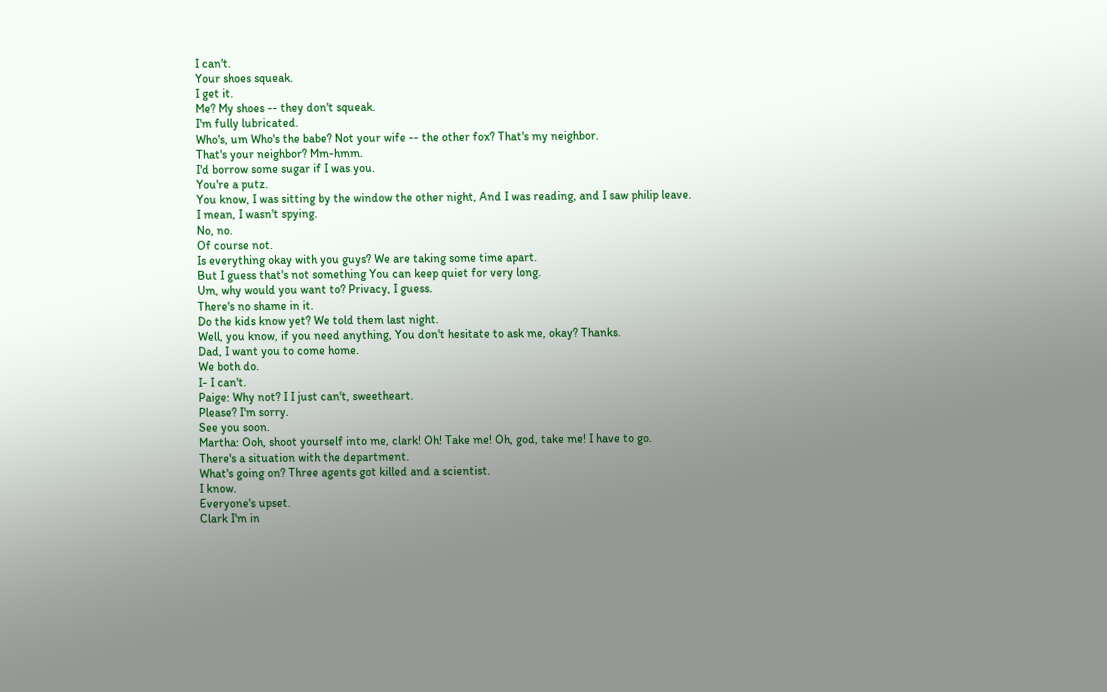I can't.
Your shoes squeak.
I get it.
Me? My shoes -- they don't squeak.
I'm fully lubricated.
Who's, um Who's the babe? Not your wife -- the other fox? That's my neighbor.
That's your neighbor? Mm-hmm.
I'd borrow some sugar if I was you.
You're a putz.
You know, I was sitting by the window the other night, And I was reading, and I saw philip leave.
I mean, I wasn't spying.
No, no.
Of course not.
Is everything okay with you guys? We are taking some time apart.
But I guess that's not something You can keep quiet for very long.
Um, why would you want to? Privacy, I guess.
There's no shame in it.
Do the kids know yet? We told them last night.
Well, you know, if you need anything, You don't hesitate to ask me, okay? Thanks.
Dad, I want you to come home.
We both do.
I- I can't.
Paige: Why not? I I just can't, sweetheart.
Please? I'm sorry.
See you soon.
Martha: Ooh, shoot yourself into me, clark! Oh! Take me! Oh, god, take me! I have to go.
There's a situation with the department.
What's going on? Three agents got killed and a scientist.
I know.
Everyone's upset.
Clark I'm in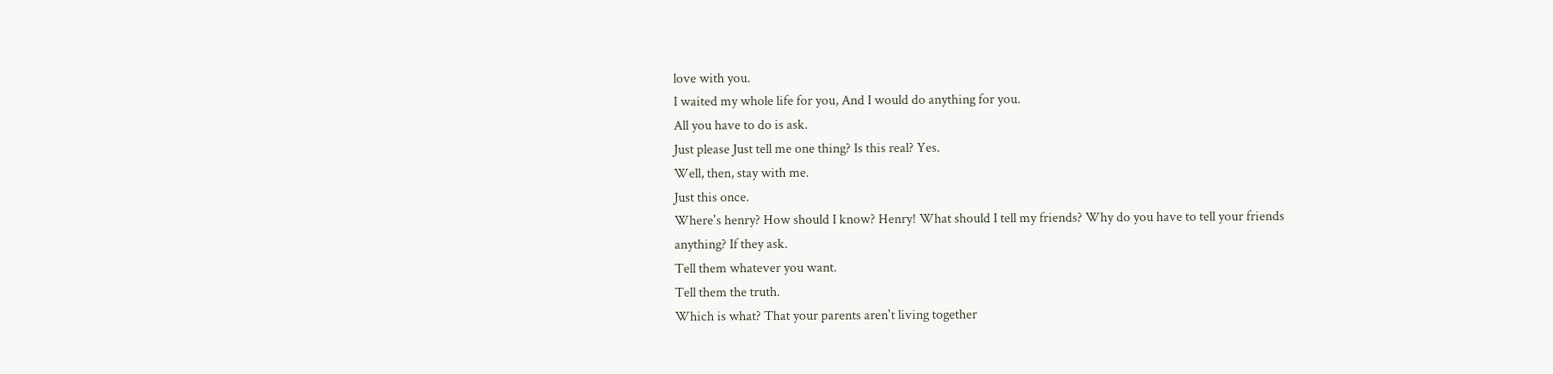love with you.
I waited my whole life for you, And I would do anything for you.
All you have to do is ask.
Just please Just tell me one thing? Is this real? Yes.
Well, then, stay with me.
Just this once.
Where's henry? How should I know? Henry! What should I tell my friends? Why do you have to tell your friends anything? If they ask.
Tell them whatever you want.
Tell them the truth.
Which is what? That your parents aren't living together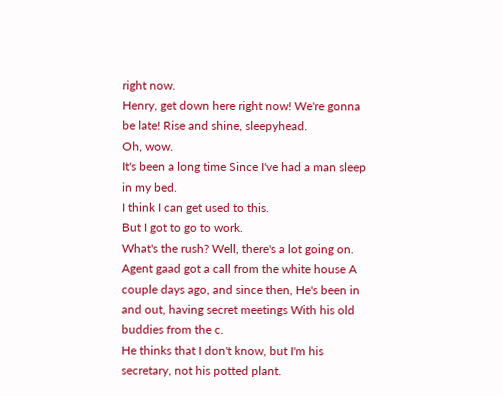right now.
Henry, get down here right now! We're gonna be late! Rise and shine, sleepyhead.
Oh, wow.
It's been a long time Since I've had a man sleep in my bed.
I think I can get used to this.
But I got to go to work.
What's the rush? Well, there's a lot going on.
Agent gaad got a call from the white house A couple days ago, and since then, He's been in and out, having secret meetings With his old buddies from the c.
He thinks that I don't know, but I'm his secretary, not his potted plant.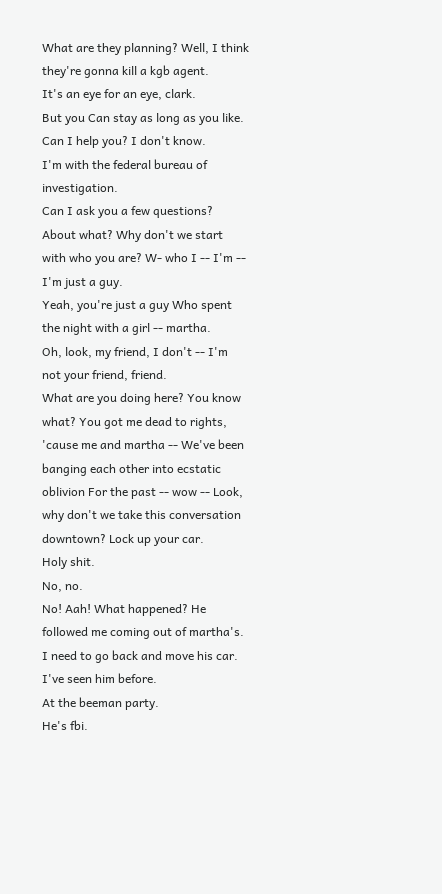What are they planning? Well, I think they're gonna kill a kgb agent.
It's an eye for an eye, clark.
But you Can stay as long as you like.
Can I help you? I don't know.
I'm with the federal bureau of investigation.
Can I ask you a few questions? About what? Why don't we start with who you are? W- who I -- I'm -- I'm just a guy.
Yeah, you're just a guy Who spent the night with a girl -- martha.
Oh, look, my friend, I don't -- I'm not your friend, friend.
What are you doing here? You know what? You got me dead to rights, 'cause me and martha -- We've been banging each other into ecstatic oblivion For the past -- wow -- Look, why don't we take this conversation downtown? Lock up your car.
Holy shit.
No, no.
No! Aah! What happened? He followed me coming out of martha's.
I need to go back and move his car.
I've seen him before.
At the beeman party.
He's fbi.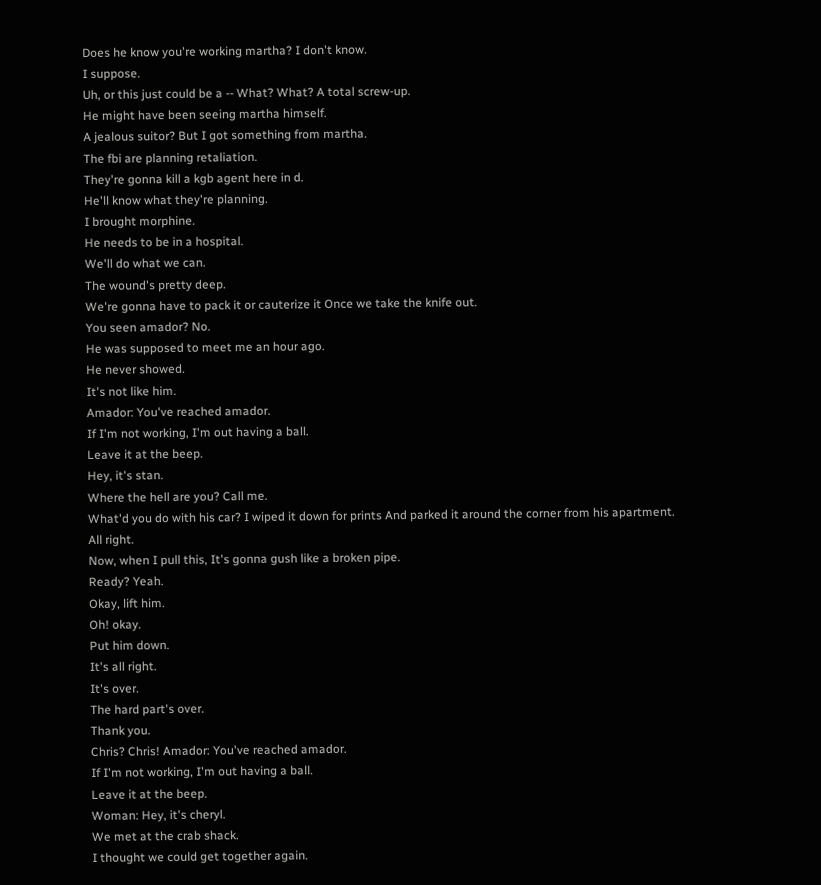Does he know you're working martha? I don't know.
I suppose.
Uh, or this just could be a -- What? What? A total screw-up.
He might have been seeing martha himself.
A jealous suitor? But I got something from martha.
The fbi are planning retaliation.
They're gonna kill a kgb agent here in d.
He'll know what they're planning.
I brought morphine.
He needs to be in a hospital.
We'll do what we can.
The wound's pretty deep.
We're gonna have to pack it or cauterize it Once we take the knife out.
You seen amador? No.
He was supposed to meet me an hour ago.
He never showed.
It's not like him.
Amador: You've reached amador.
If I'm not working, I'm out having a ball.
Leave it at the beep.
Hey, it's stan.
Where the hell are you? Call me.
What'd you do with his car? I wiped it down for prints And parked it around the corner from his apartment.
All right.
Now, when I pull this, It's gonna gush like a broken pipe.
Ready? Yeah.
Okay, lift him.
Oh! okay.
Put him down.
It's all right.
It's over.
The hard part's over.
Thank you.
Chris? Chris! Amador: You've reached amador.
If I'm not working, I'm out having a ball.
Leave it at the beep.
Woman: Hey, it's cheryl.
We met at the crab shack.
I thought we could get together again.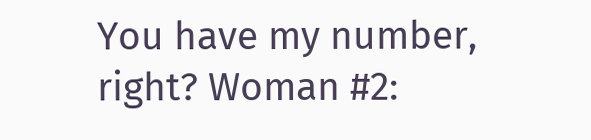You have my number, right? Woman #2: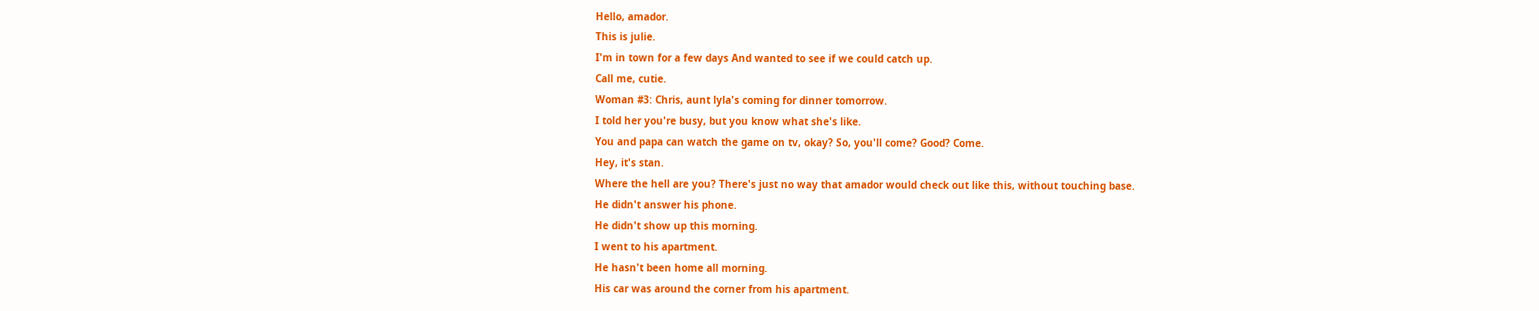Hello, amador.
This is julie.
I'm in town for a few days And wanted to see if we could catch up.
Call me, cutie.
Woman #3: Chris, aunt lyla's coming for dinner tomorrow.
I told her you're busy, but you know what she's like.
You and papa can watch the game on tv, okay? So, you'll come? Good? Come.
Hey, it's stan.
Where the hell are you? There's just no way that amador would check out like this, without touching base.
He didn't answer his phone.
He didn't show up this morning.
I went to his apartment.
He hasn't been home all morning.
His car was around the corner from his apartment.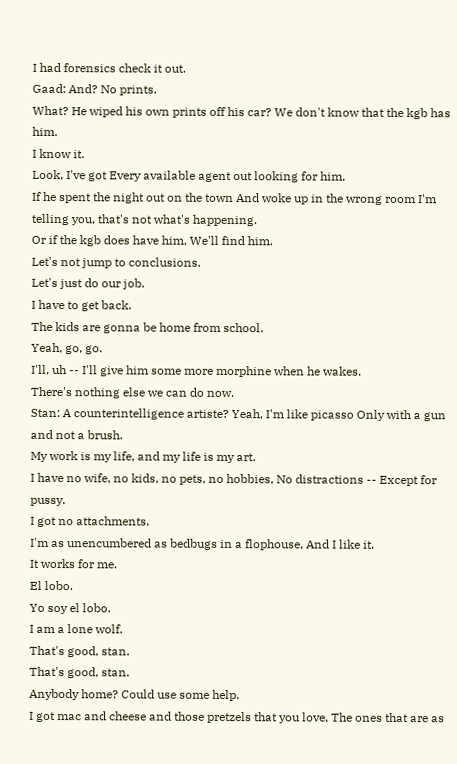I had forensics check it out.
Gaad: And? No prints.
What? He wiped his own prints off his car? We don't know that the kgb has him.
I know it.
Look, I've got Every available agent out looking for him.
If he spent the night out on the town And woke up in the wrong room I'm telling you, that's not what's happening.
Or if the kgb does have him, We'll find him.
Let's not jump to conclusions.
Let's just do our job.
I have to get back.
The kids are gonna be home from school.
Yeah, go, go.
I'll, uh -- I'll give him some more morphine when he wakes.
There's nothing else we can do now.
Stan: A counterintelligence artiste? Yeah, I'm like picasso Only with a gun and not a brush.
My work is my life, and my life is my art.
I have no wife, no kids, no pets, no hobbies, No distractions -- Except for pussy.
I got no attachments.
I'm as unencumbered as bedbugs in a flophouse, And I like it.
It works for me.
El lobo.
Yo soy el lobo.
I am a lone wolf.
That's good, stan.
That's good, stan.
Anybody home? Could use some help.
I got mac and cheese and those pretzels that you love, The ones that are as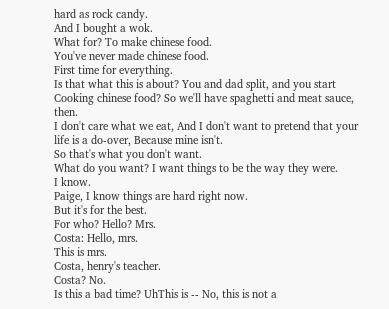hard as rock candy.
And I bought a wok.
What for? To make chinese food.
You've never made chinese food.
First time for everything.
Is that what this is about? You and dad split, and you start Cooking chinese food? So we'll have spaghetti and meat sauce, then.
I don't care what we eat, And I don't want to pretend that your life is a do-over, Because mine isn't.
So that's what you don't want.
What do you want? I want things to be the way they were.
I know.
Paige, I know things are hard right now.
But it's for the best.
For who? Hello? Mrs.
Costa: Hello, mrs.
This is mrs.
Costa, henry's teacher.
Costa? No.
Is this a bad time? UhThis is -- No, this is not a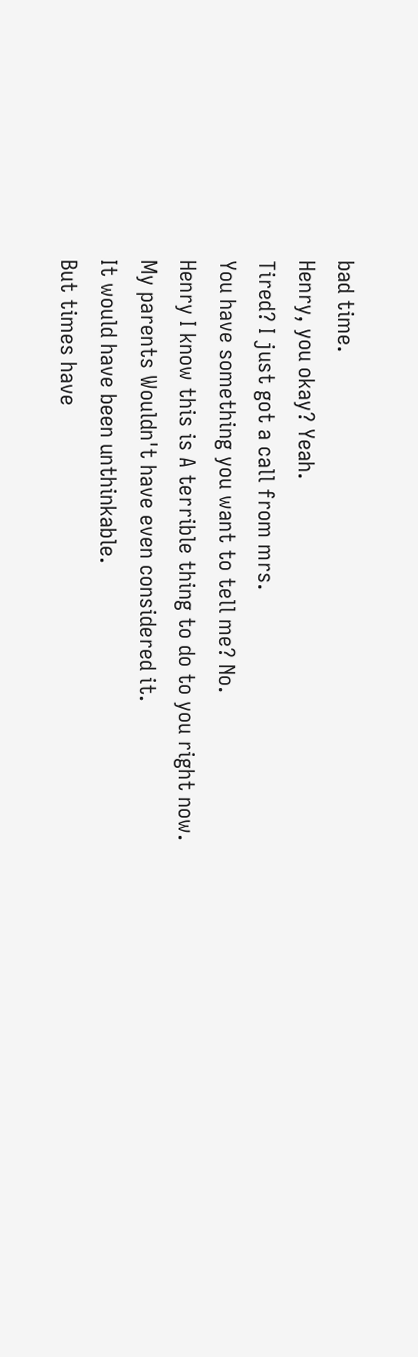bad time.
Henry, you okay? Yeah.
Tired? I just got a call from mrs.
You have something you want to tell me? No.
Henry I know this is A terrible thing to do to you right now.
My parents Wouldn't have even considered it.
It would have been unthinkable.
But times have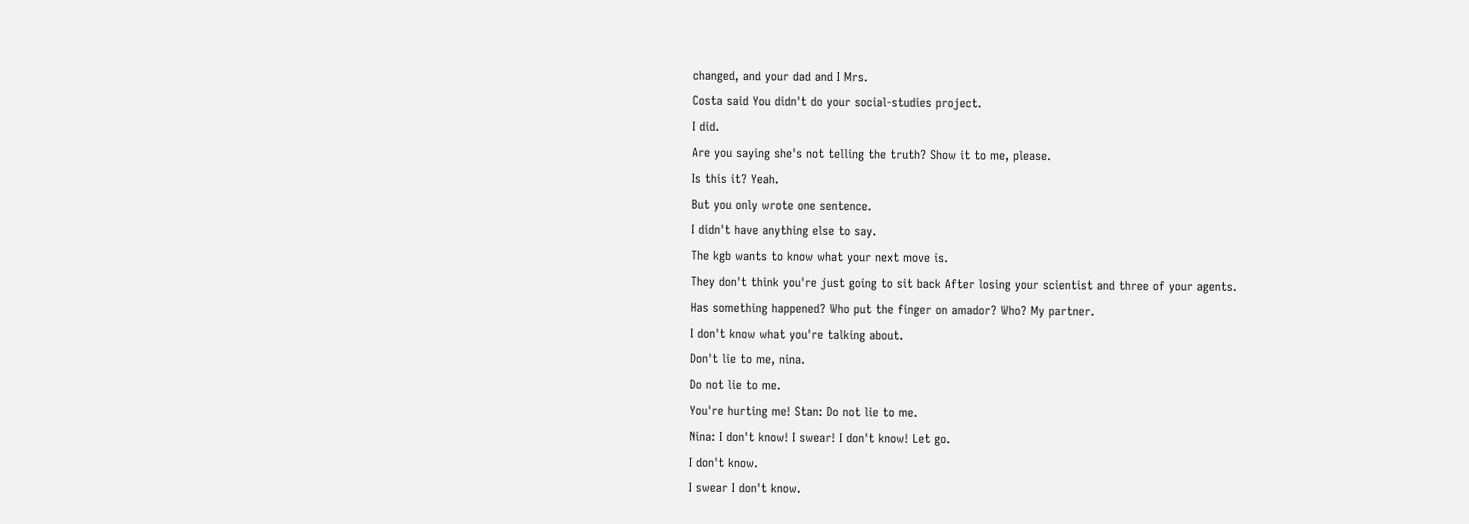changed, and your dad and I Mrs.
Costa said You didn't do your social-studies project.
I did.
Are you saying she's not telling the truth? Show it to me, please.
Is this it? Yeah.
But you only wrote one sentence.
I didn't have anything else to say.
The kgb wants to know what your next move is.
They don't think you're just going to sit back After losing your scientist and three of your agents.
Has something happened? Who put the finger on amador? Who? My partner.
I don't know what you're talking about.
Don't lie to me, nina.
Do not lie to me.
You're hurting me! Stan: Do not lie to me.
Nina: I don't know! I swear! I don't know! Let go.
I don't know.
I swear I don't know.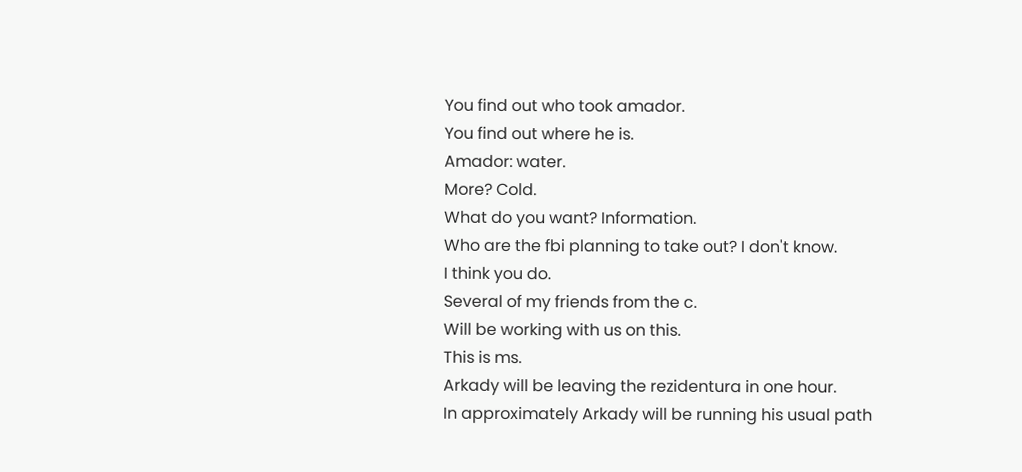You find out who took amador.
You find out where he is.
Amador: water.
More? Cold.
What do you want? Information.
Who are the fbi planning to take out? I don't know.
I think you do.
Several of my friends from the c.
Will be working with us on this.
This is ms.
Arkady will be leaving the rezidentura in one hour.
In approximately Arkady will be running his usual path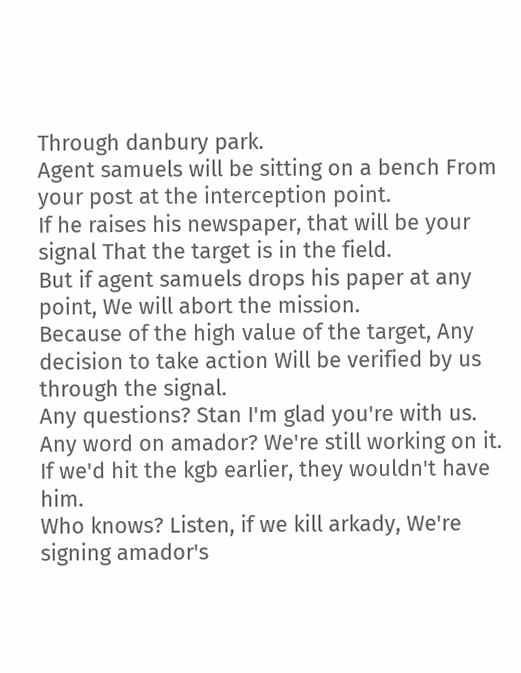Through danbury park.
Agent samuels will be sitting on a bench From your post at the interception point.
If he raises his newspaper, that will be your signal That the target is in the field.
But if agent samuels drops his paper at any point, We will abort the mission.
Because of the high value of the target, Any decision to take action Will be verified by us through the signal.
Any questions? Stan I'm glad you're with us.
Any word on amador? We're still working on it.
If we'd hit the kgb earlier, they wouldn't have him.
Who knows? Listen, if we kill arkady, We're signing amador's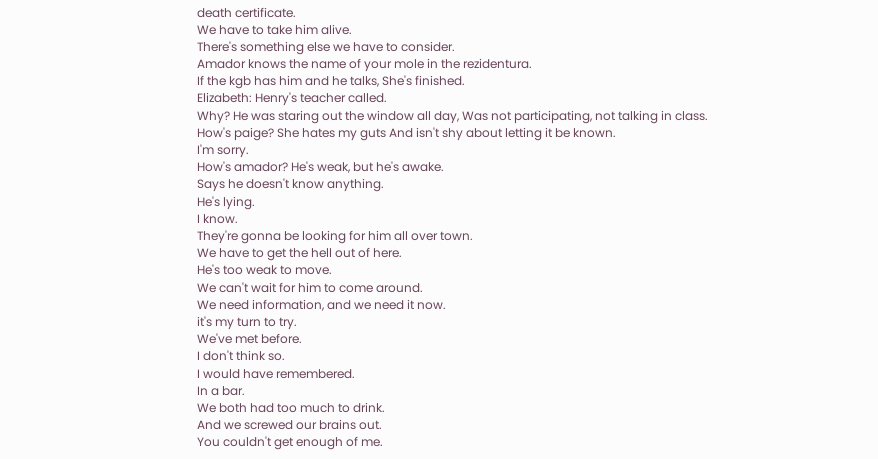death certificate.
We have to take him alive.
There's something else we have to consider.
Amador knows the name of your mole in the rezidentura.
If the kgb has him and he talks, She's finished.
Elizabeth: Henry's teacher called.
Why? He was staring out the window all day, Was not participating, not talking in class.
How's paige? She hates my guts And isn't shy about letting it be known.
I'm sorry.
How's amador? He's weak, but he's awake.
Says he doesn't know anything.
He's lying.
I know.
They're gonna be looking for him all over town.
We have to get the hell out of here.
He's too weak to move.
We can't wait for him to come around.
We need information, and we need it now.
it's my turn to try.
We've met before.
I don't think so.
I would have remembered.
In a bar.
We both had too much to drink.
And we screwed our brains out.
You couldn't get enough of me.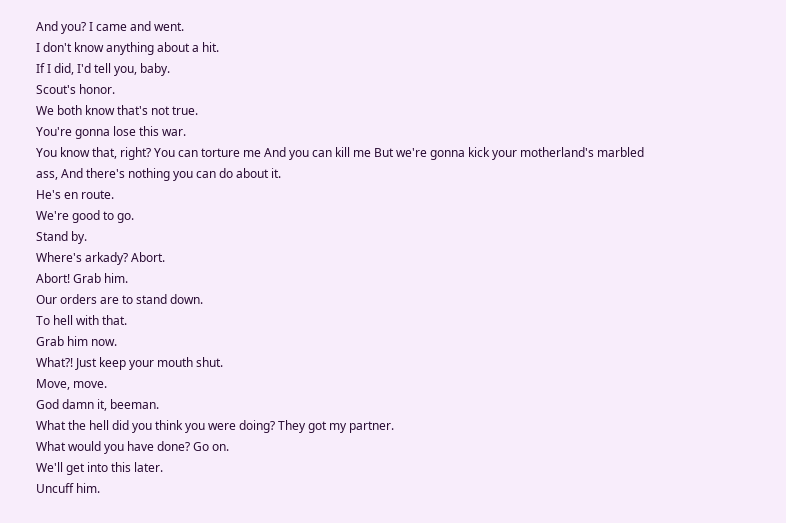And you? I came and went.
I don't know anything about a hit.
If I did, I'd tell you, baby.
Scout's honor.
We both know that's not true.
You're gonna lose this war.
You know that, right? You can torture me And you can kill me But we're gonna kick your motherland's marbled ass, And there's nothing you can do about it.
He's en route.
We're good to go.
Stand by.
Where's arkady? Abort.
Abort! Grab him.
Our orders are to stand down.
To hell with that.
Grab him now.
What?! Just keep your mouth shut.
Move, move.
God damn it, beeman.
What the hell did you think you were doing? They got my partner.
What would you have done? Go on.
We'll get into this later.
Uncuff him.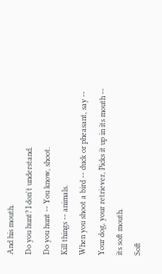And his mouth.
Do you hunt? I don't understand.
Do you hunt -- You know, shoot.
Kill things -- animals.
When you shoot a bird -- duck or pheasant, say -- Your dog, your retriever, Picks it up in its mouth -- its soft mouth.
Soft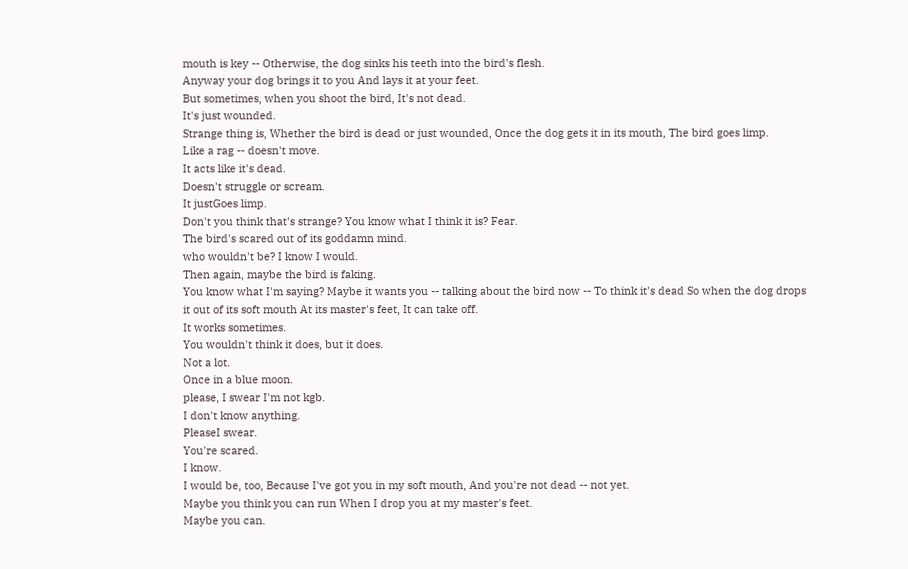mouth is key -- Otherwise, the dog sinks his teeth into the bird's flesh.
Anyway your dog brings it to you And lays it at your feet.
But sometimes, when you shoot the bird, It's not dead.
It's just wounded.
Strange thing is, Whether the bird is dead or just wounded, Once the dog gets it in its mouth, The bird goes limp.
Like a rag -- doesn't move.
It acts like it's dead.
Doesn't struggle or scream.
It justGoes limp.
Don't you think that's strange? You know what I think it is? Fear.
The bird's scared out of its goddamn mind.
who wouldn't be? I know I would.
Then again, maybe the bird is faking.
You know what I'm saying? Maybe it wants you -- talking about the bird now -- To think it's dead So when the dog drops it out of its soft mouth At its master's feet, It can take off.
It works sometimes.
You wouldn't think it does, but it does.
Not a lot.
Once in a blue moon.
please, I swear I'm not kgb.
I don't know anything.
PleaseI swear.
You're scared.
I know.
I would be, too, Because I've got you in my soft mouth, And you're not dead -- not yet.
Maybe you think you can run When I drop you at my master's feet.
Maybe you can.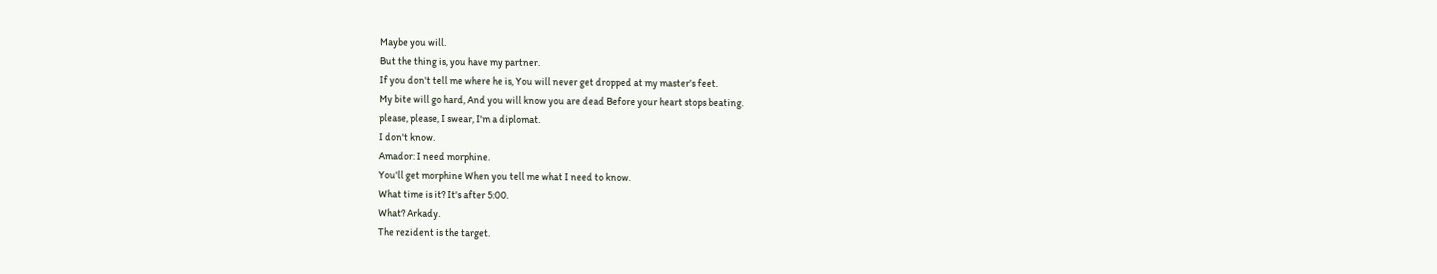Maybe you will.
But the thing is, you have my partner.
If you don't tell me where he is, You will never get dropped at my master's feet.
My bite will go hard, And you will know you are dead Before your heart stops beating.
please, please, I swear, I'm a diplomat.
I don't know.
Amador: I need morphine.
You'll get morphine When you tell me what I need to know.
What time is it? It's after 5:00.
What? Arkady.
The rezident is the target.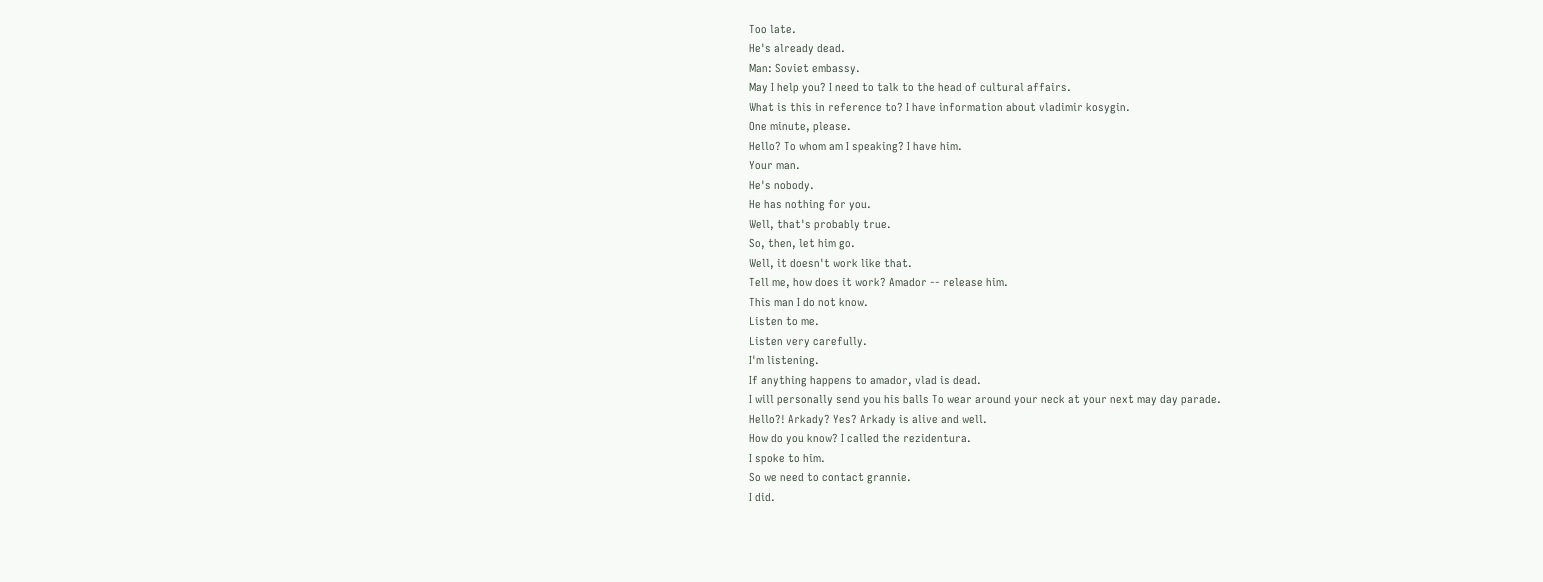Too late.
He's already dead.
Man: Soviet embassy.
May I help you? I need to talk to the head of cultural affairs.
What is this in reference to? I have information about vladimir kosygin.
One minute, please.
Hello? To whom am I speaking? I have him.
Your man.
He's nobody.
He has nothing for you.
Well, that's probably true.
So, then, let him go.
Well, it doesn't work like that.
Tell me, how does it work? Amador -- release him.
This man I do not know.
Listen to me.
Listen very carefully.
I'm listening.
If anything happens to amador, vlad is dead.
I will personally send you his balls To wear around your neck at your next may day parade.
Hello?! Arkady? Yes? Arkady is alive and well.
How do you know? I called the rezidentura.
I spoke to him.
So we need to contact grannie.
I did.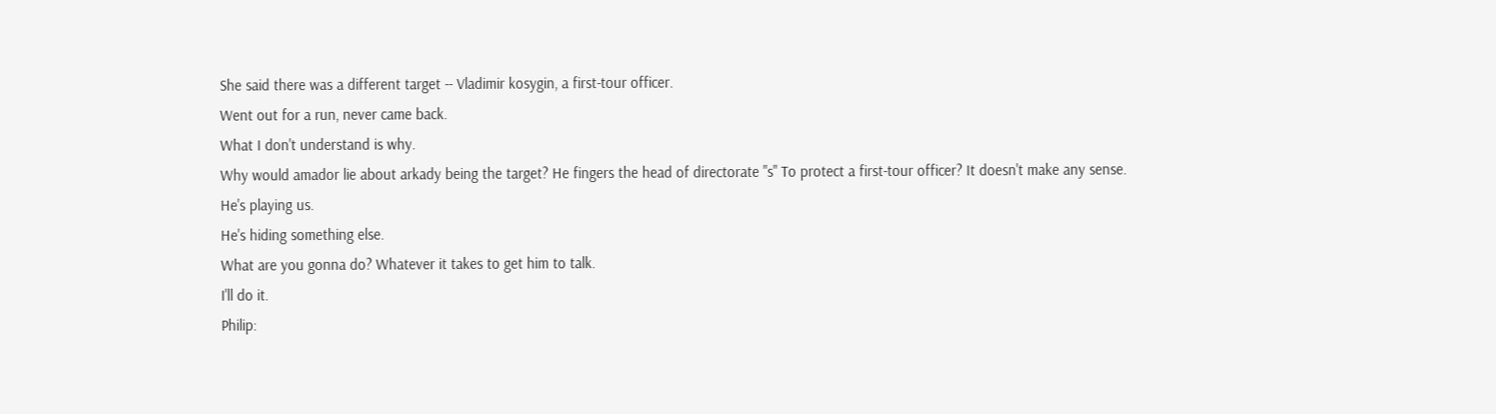She said there was a different target -- Vladimir kosygin, a first-tour officer.
Went out for a run, never came back.
What I don't understand is why.
Why would amador lie about arkady being the target? He fingers the head of directorate "s" To protect a first-tour officer? It doesn't make any sense.
He's playing us.
He's hiding something else.
What are you gonna do? Whatever it takes to get him to talk.
I'll do it.
Philip: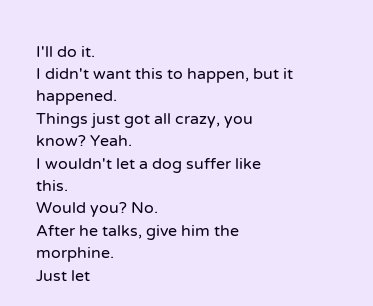I'll do it.
I didn't want this to happen, but it happened.
Things just got all crazy, you know? Yeah.
I wouldn't let a dog suffer like this.
Would you? No.
After he talks, give him the morphine.
Just let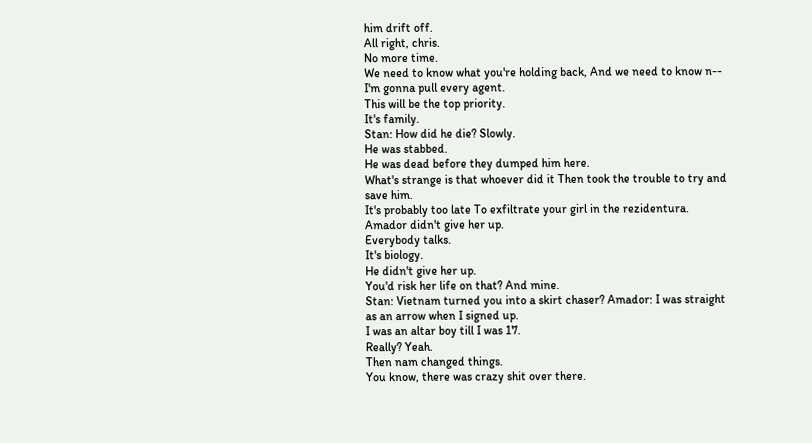him drift off.
All right, chris.
No more time.
We need to know what you're holding back, And we need to know n-- I'm gonna pull every agent.
This will be the top priority.
It's family.
Stan: How did he die? Slowly.
He was stabbed.
He was dead before they dumped him here.
What's strange is that whoever did it Then took the trouble to try and save him.
It's probably too late To exfiltrate your girl in the rezidentura.
Amador didn't give her up.
Everybody talks.
It's biology.
He didn't give her up.
You'd risk her life on that? And mine.
Stan: Vietnam turned you into a skirt chaser? Amador: I was straight as an arrow when I signed up.
I was an altar boy till I was 17.
Really? Yeah.
Then nam changed things.
You know, there was crazy shit over there.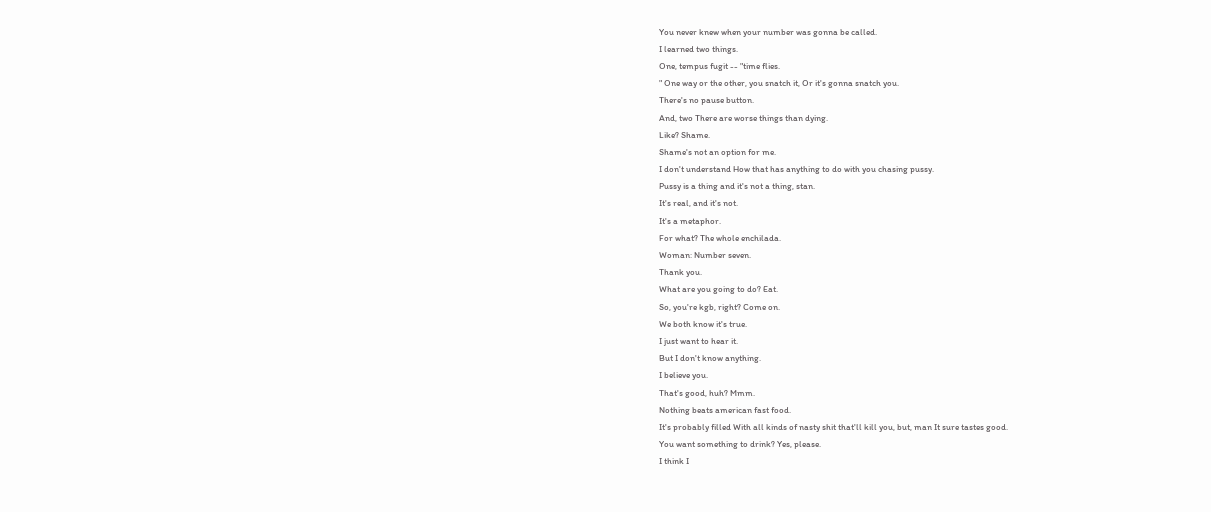You never knew when your number was gonna be called.
I learned two things.
One, tempus fugit -- "time flies.
" One way or the other, you snatch it, Or it's gonna snatch you.
There's no pause button.
And, two There are worse things than dying.
Like? Shame.
Shame's not an option for me.
I don't understand How that has anything to do with you chasing pussy.
Pussy is a thing and it's not a thing, stan.
It's real, and it's not.
It's a metaphor.
For what? The whole enchilada.
Woman: Number seven.
Thank you.
What are you going to do? Eat.
So, you're kgb, right? Come on.
We both know it's true.
I just want to hear it.
But I don't know anything.
I believe you.
That's good, huh? Mmm.
Nothing beats american fast food.
It's probably filled With all kinds of nasty shit that'll kill you, but, man It sure tastes good.
You want something to drink? Yes, please.
I think I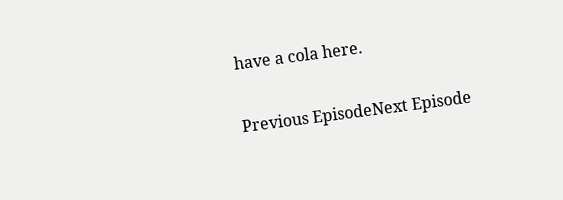have a cola here.

Previous EpisodeNext Episode